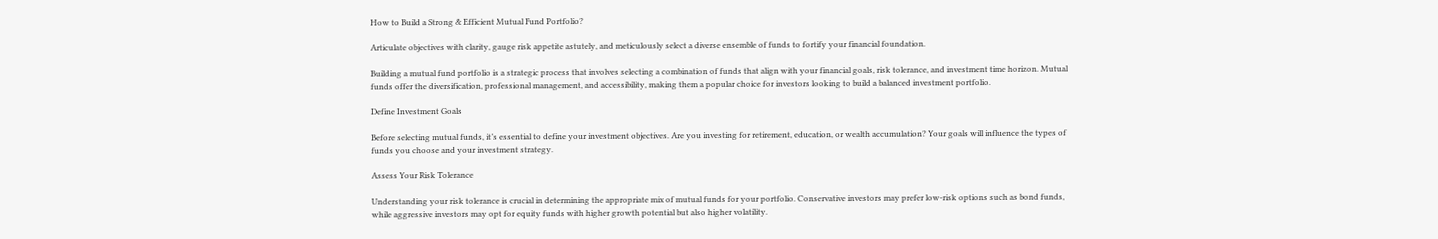How to Build a Strong & Efficient Mutual Fund Portfolio?

Articulate objectives with clarity, gauge risk appetite astutely, and meticulously select a diverse ensemble of funds to fortify your financial foundation.

Building a mutual fund portfolio is a strategic process that involves selecting a combination of funds that align with your financial goals, risk tolerance, and investment time horizon. Mutual funds offer the diversification, professional management, and accessibility, making them a popular choice for investors looking to build a balanced investment portfolio.

Define Investment Goals

Before selecting mutual funds, it’s essential to define your investment objectives. Are you investing for retirement, education, or wealth accumulation? Your goals will influence the types of funds you choose and your investment strategy.

Assess Your Risk Tolerance

Understanding your risk tolerance is crucial in determining the appropriate mix of mutual funds for your portfolio. Conservative investors may prefer low-risk options such as bond funds, while aggressive investors may opt for equity funds with higher growth potential but also higher volatility.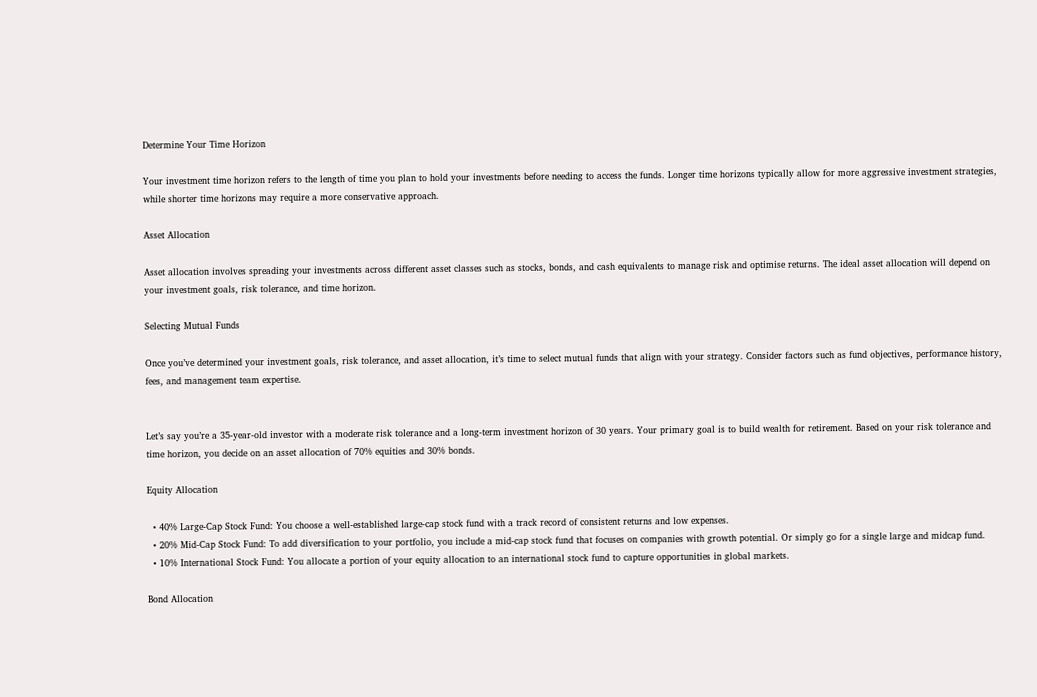Determine Your Time Horizon

Your investment time horizon refers to the length of time you plan to hold your investments before needing to access the funds. Longer time horizons typically allow for more aggressive investment strategies, while shorter time horizons may require a more conservative approach.

Asset Allocation

Asset allocation involves spreading your investments across different asset classes such as stocks, bonds, and cash equivalents to manage risk and optimise returns. The ideal asset allocation will depend on your investment goals, risk tolerance, and time horizon.

Selecting Mutual Funds

Once you’ve determined your investment goals, risk tolerance, and asset allocation, it’s time to select mutual funds that align with your strategy. Consider factors such as fund objectives, performance history, fees, and management team expertise.


Let’s say you’re a 35-year-old investor with a moderate risk tolerance and a long-term investment horizon of 30 years. Your primary goal is to build wealth for retirement. Based on your risk tolerance and time horizon, you decide on an asset allocation of 70% equities and 30% bonds.

Equity Allocation

  • 40% Large-Cap Stock Fund: You choose a well-established large-cap stock fund with a track record of consistent returns and low expenses.
  • 20% Mid-Cap Stock Fund: To add diversification to your portfolio, you include a mid-cap stock fund that focuses on companies with growth potential. Or simply go for a single large and midcap fund.
  • 10% International Stock Fund: You allocate a portion of your equity allocation to an international stock fund to capture opportunities in global markets.

Bond Allocation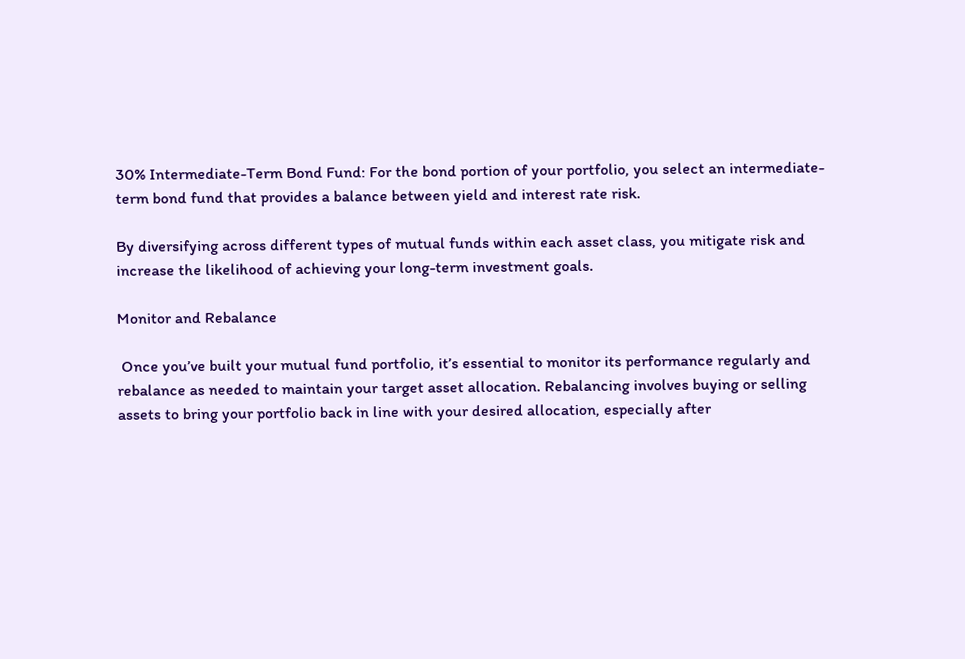30% Intermediate-Term Bond Fund: For the bond portion of your portfolio, you select an intermediate-term bond fund that provides a balance between yield and interest rate risk.

By diversifying across different types of mutual funds within each asset class, you mitigate risk and increase the likelihood of achieving your long-term investment goals.

Monitor and Rebalance

 Once you’ve built your mutual fund portfolio, it’s essential to monitor its performance regularly and rebalance as needed to maintain your target asset allocation. Rebalancing involves buying or selling assets to bring your portfolio back in line with your desired allocation, especially after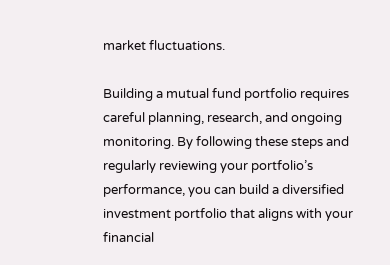market fluctuations.

Building a mutual fund portfolio requires careful planning, research, and ongoing monitoring. By following these steps and regularly reviewing your portfolio’s performance, you can build a diversified investment portfolio that aligns with your financial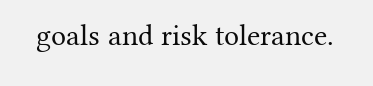goals and risk tolerance.